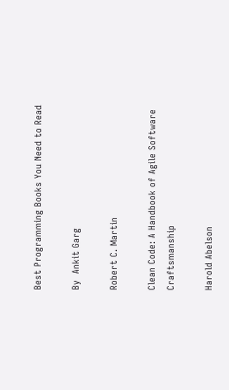Best Programming Books You Need to Read

By  Ankit Garg

Robert C. Martin

Clean Code: A Handbook of Agile Software Craftsmanship

Harold Abelson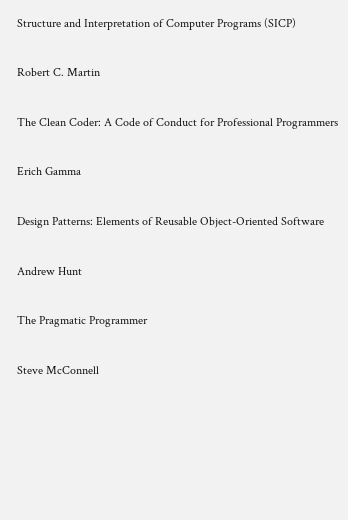Structure and Interpretation of Computer Programs (SICP)

Robert C. Martin

The Clean Coder: A Code of Conduct for Professional Programmers

Erich Gamma

Design Patterns: Elements of Reusable Object-Oriented Software

Andrew Hunt

The Pragmatic Programmer

Steve McConnell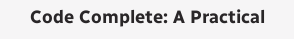Code Complete: A Practical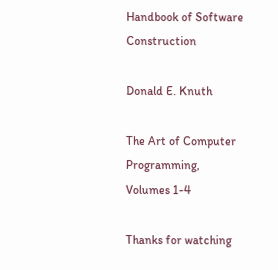Handbook of Software Construction

Donald E. Knuth

The Art of Computer Programming, Volumes 1-4

Thanks for watching